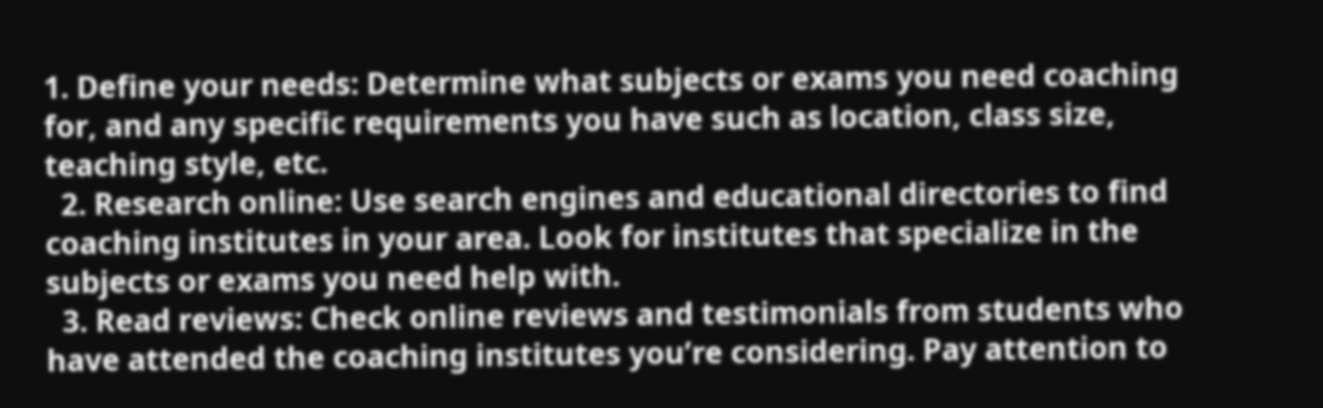1. Define your needs: Determine what subjects or exams you need coaching for, and any specific requirements you have such as location, class size, teaching style, etc.
  2. Research online: Use search engines and educational directories to find coaching institutes in your area. Look for institutes that specialize in the subjects or exams you need help with.
  3. Read reviews: Check online reviews and testimonials from students who have attended the coaching institutes you’re considering. Pay attention to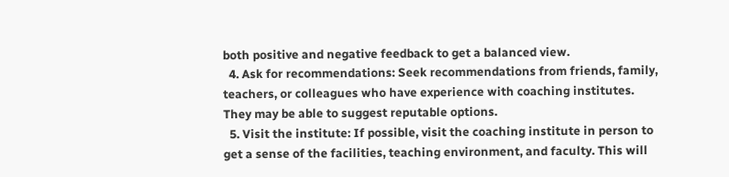both positive and negative feedback to get a balanced view.
  4. Ask for recommendations: Seek recommendations from friends, family, teachers, or colleagues who have experience with coaching institutes. They may be able to suggest reputable options.
  5. Visit the institute: If possible, visit the coaching institute in person to get a sense of the facilities, teaching environment, and faculty. This will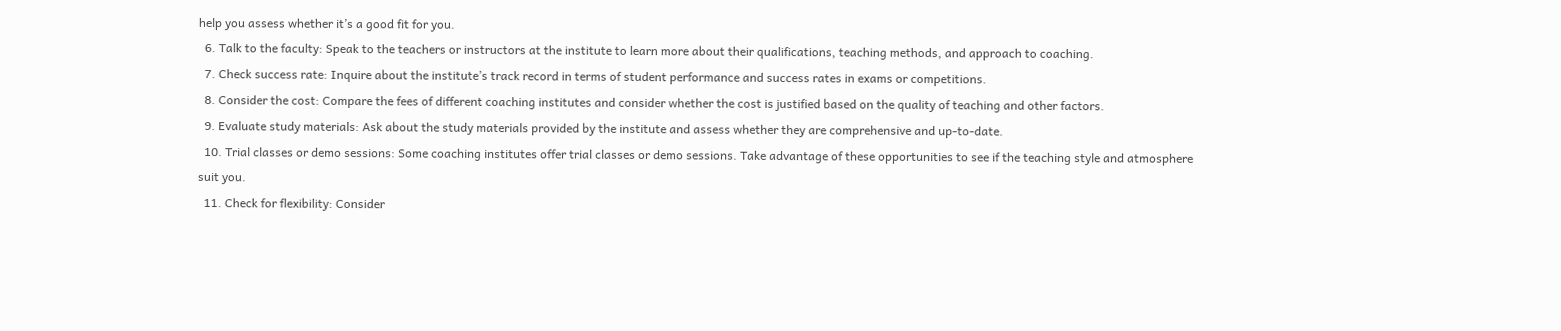help you assess whether it’s a good fit for you.
  6. Talk to the faculty: Speak to the teachers or instructors at the institute to learn more about their qualifications, teaching methods, and approach to coaching.
  7. Check success rate: Inquire about the institute’s track record in terms of student performance and success rates in exams or competitions.
  8. Consider the cost: Compare the fees of different coaching institutes and consider whether the cost is justified based on the quality of teaching and other factors.
  9. Evaluate study materials: Ask about the study materials provided by the institute and assess whether they are comprehensive and up-to-date.
  10. Trial classes or demo sessions: Some coaching institutes offer trial classes or demo sessions. Take advantage of these opportunities to see if the teaching style and atmosphere suit you.
  11. Check for flexibility: Consider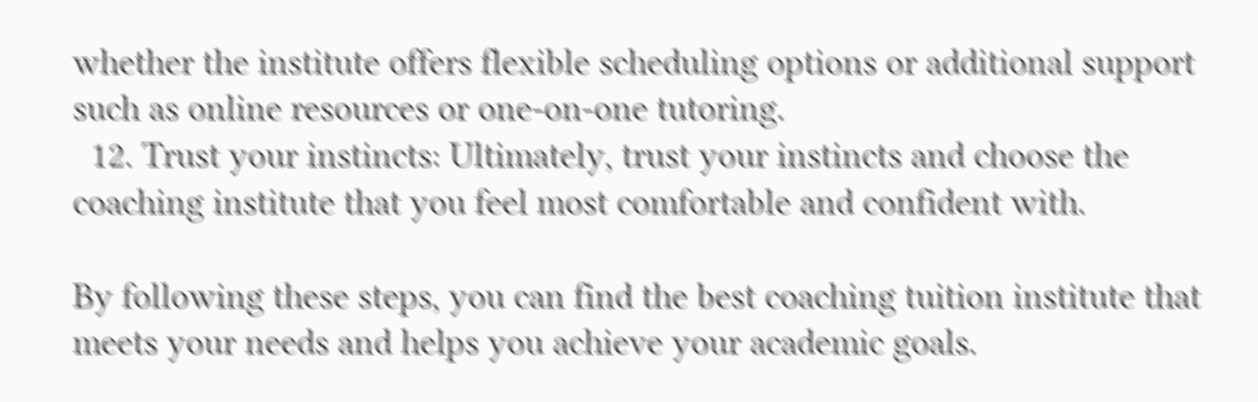whether the institute offers flexible scheduling options or additional support such as online resources or one-on-one tutoring.
  12. Trust your instincts: Ultimately, trust your instincts and choose the coaching institute that you feel most comfortable and confident with.

By following these steps, you can find the best coaching tuition institute that meets your needs and helps you achieve your academic goals.